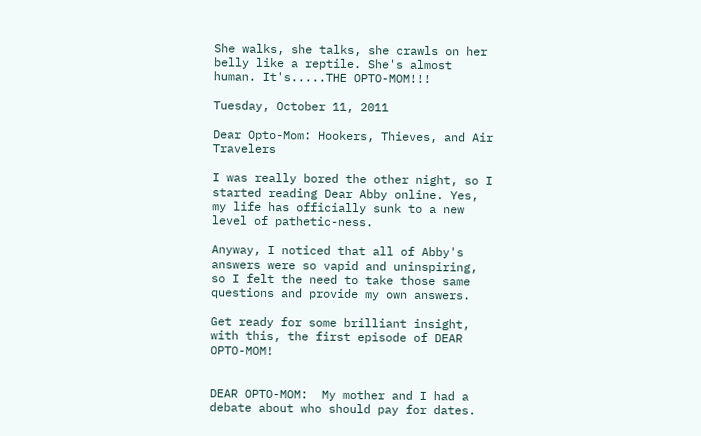She walks, she talks, she crawls on her belly like a reptile. She's almost human. It's.....THE OPTO-MOM!!!

Tuesday, October 11, 2011

Dear Opto-Mom: Hookers, Thieves, and Air Travelers

I was really bored the other night, so I started reading Dear Abby online. Yes, my life has officially sunk to a new level of pathetic-ness.

Anyway, I noticed that all of Abby's answers were so vapid and uninspiring, so I felt the need to take those same questions and provide my own answers.

Get ready for some brilliant insight, with this, the first episode of DEAR OPTO-MOM!


DEAR OPTO-MOM:  My mother and I had a debate about who should pay for dates.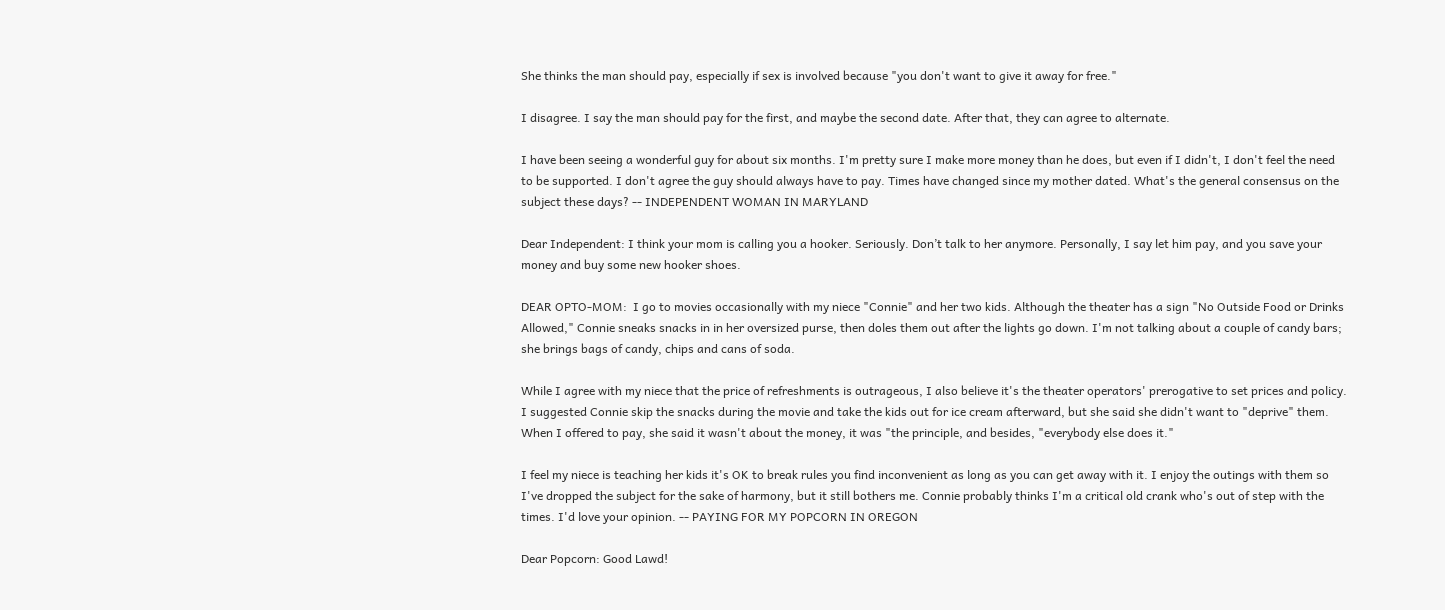She thinks the man should pay, especially if sex is involved because "you don't want to give it away for free."

I disagree. I say the man should pay for the first, and maybe the second date. After that, they can agree to alternate.

I have been seeing a wonderful guy for about six months. I'm pretty sure I make more money than he does, but even if I didn't, I don't feel the need to be supported. I don't agree the guy should always have to pay. Times have changed since my mother dated. What's the general consensus on the subject these days? -- INDEPENDENT WOMAN IN MARYLAND

Dear Independent: I think your mom is calling you a hooker. Seriously. Don’t talk to her anymore. Personally, I say let him pay, and you save your money and buy some new hooker shoes.

DEAR OPTO-MOM:  I go to movies occasionally with my niece "Connie" and her two kids. Although the theater has a sign "No Outside Food or Drinks Allowed," Connie sneaks snacks in in her oversized purse, then doles them out after the lights go down. I'm not talking about a couple of candy bars; she brings bags of candy, chips and cans of soda.

While I agree with my niece that the price of refreshments is outrageous, I also believe it's the theater operators' prerogative to set prices and policy. I suggested Connie skip the snacks during the movie and take the kids out for ice cream afterward, but she said she didn't want to "deprive" them. When I offered to pay, she said it wasn't about the money, it was "the principle, and besides, "everybody else does it."

I feel my niece is teaching her kids it's OK to break rules you find inconvenient as long as you can get away with it. I enjoy the outings with them so I've dropped the subject for the sake of harmony, but it still bothers me. Connie probably thinks I'm a critical old crank who's out of step with the times. I'd love your opinion. -- PAYING FOR MY POPCORN IN OREGON

Dear Popcorn: Good Lawd!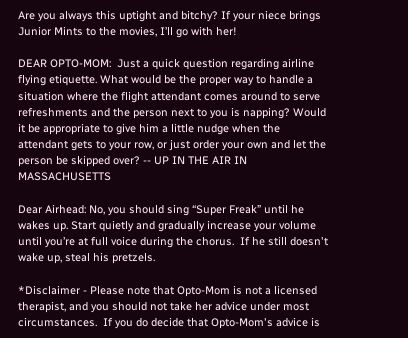Are you always this uptight and bitchy? If your niece brings Junior Mints to the movies, I’ll go with her!

DEAR OPTO-MOM:  Just a quick question regarding airline flying etiquette. What would be the proper way to handle a situation where the flight attendant comes around to serve refreshments and the person next to you is napping? Would it be appropriate to give him a little nudge when the attendant gets to your row, or just order your own and let the person be skipped over? -- UP IN THE AIR IN MASSACHUSETTS

Dear Airhead: No, you should sing “Super Freak” until he wakes up. Start quietly and gradually increase your volume until you’re at full voice during the chorus.  If he still doesn't wake up, steal his pretzels.

*Disclaimer - Please note that Opto-Mom is not a licensed therapist, and you should not take her advice under most circumstances.  If you do decide that Opto-Mom's advice is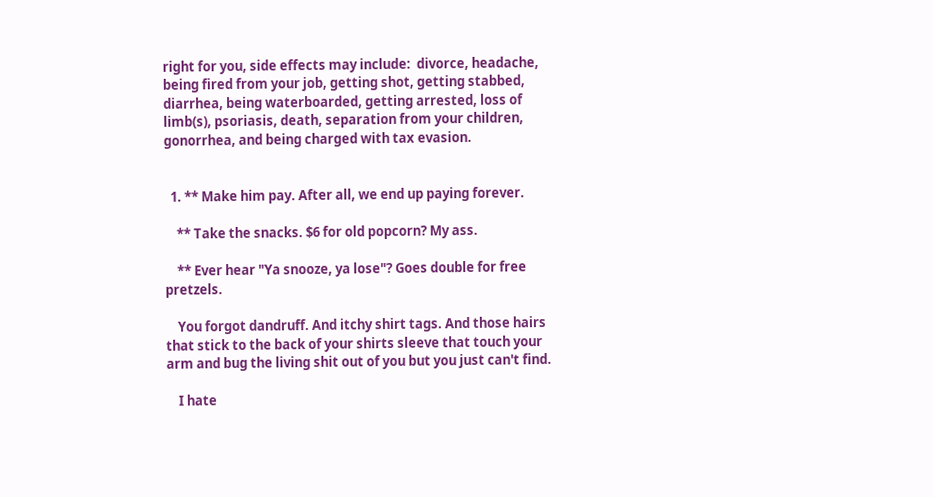right for you, side effects may include:  divorce, headache, being fired from your job, getting shot, getting stabbed, diarrhea, being waterboarded, getting arrested, loss of limb(s), psoriasis, death, separation from your children, gonorrhea, and being charged with tax evasion.


  1. ** Make him pay. After all, we end up paying forever.

    ** Take the snacks. $6 for old popcorn? My ass.

    ** Ever hear "Ya snooze, ya lose"? Goes double for free pretzels.

    You forgot dandruff. And itchy shirt tags. And those hairs that stick to the back of your shirts sleeve that touch your arm and bug the living shit out of you but you just can't find.

    I hate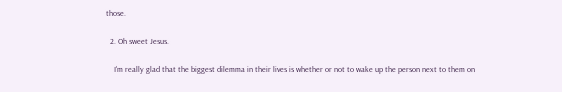those.

  2. Oh sweet Jesus.

    I'm really glad that the biggest dilemma in their lives is whether or not to wake up the person next to them on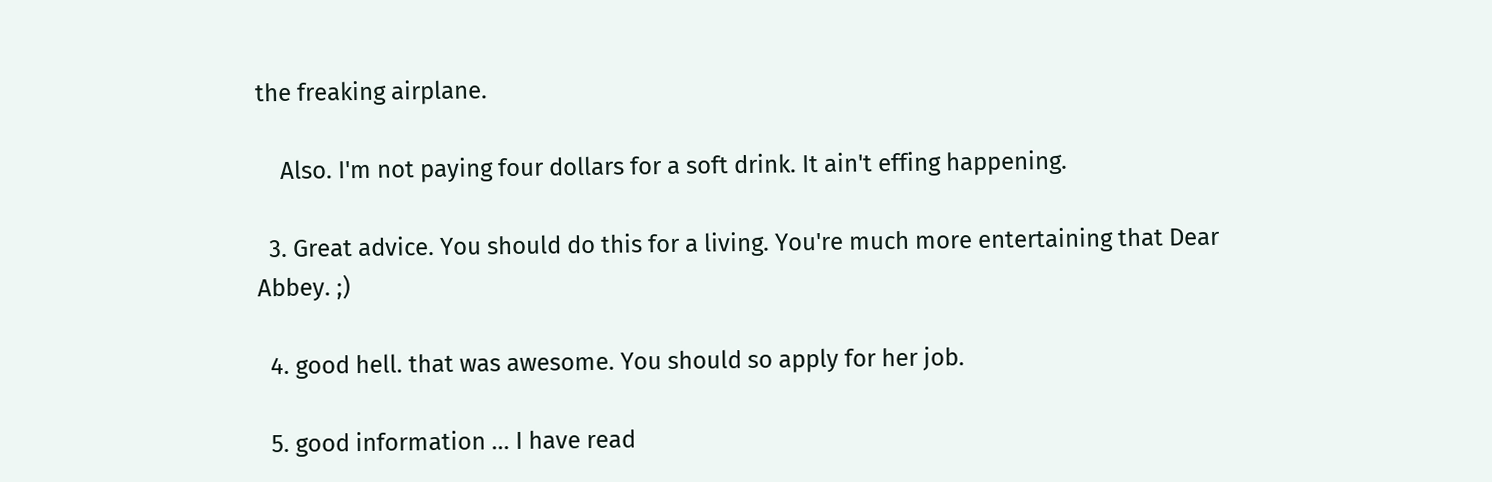the freaking airplane.

    Also. I'm not paying four dollars for a soft drink. It ain't effing happening.

  3. Great advice. You should do this for a living. You're much more entertaining that Dear Abbey. ;)

  4. good hell. that was awesome. You should so apply for her job.

  5. good information ... I have read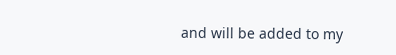and will be added to my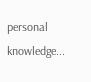personal knowledge...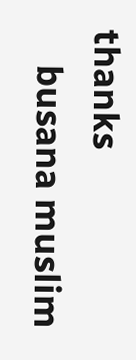thanks
    busana muslim